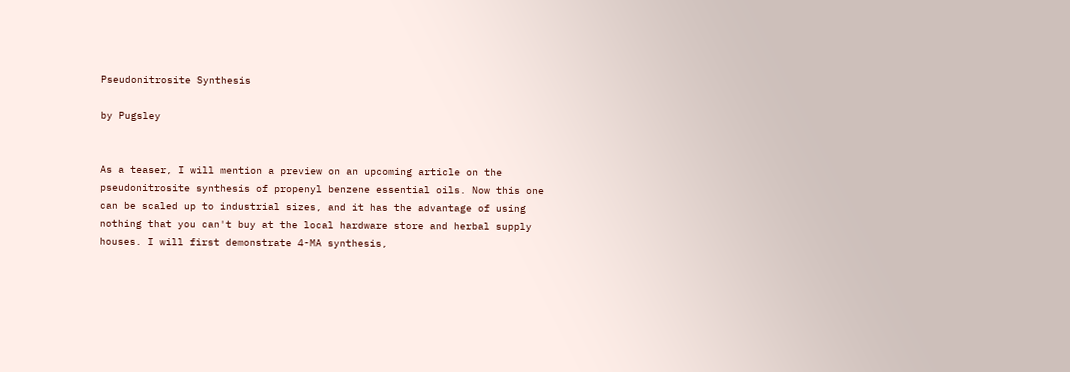Pseudonitrosite Synthesis

by Pugsley


As a teaser, I will mention a preview on an upcoming article on the pseudonitrosite synthesis of propenyl benzene essential oils. Now this one can be scaled up to industrial sizes, and it has the advantage of using nothing that you can't buy at the local hardware store and herbal supply houses. I will first demonstrate 4-MA synthesis,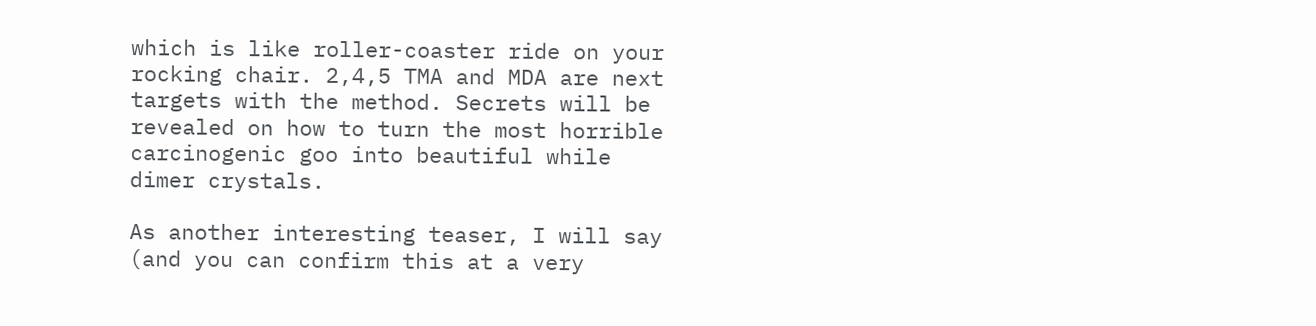which is like roller-coaster ride on your rocking chair. 2,4,5 TMA and MDA are next targets with the method. Secrets will be revealed on how to turn the most horrible carcinogenic goo into beautiful while dimer crystals.

As another interesting teaser, I will say (and you can confirm this at a very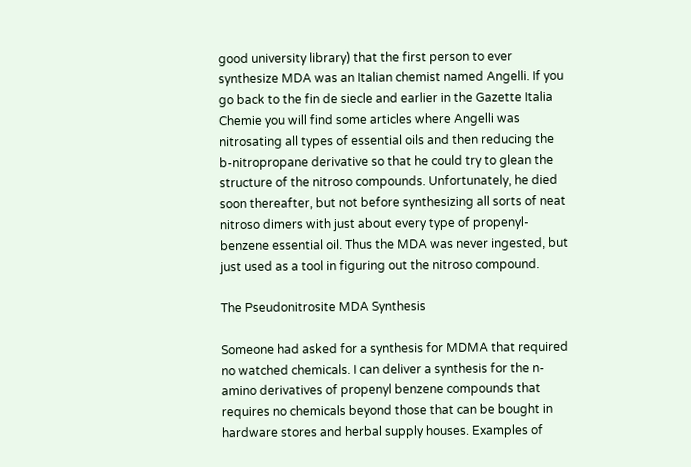good university library) that the first person to ever synthesize MDA was an Italian chemist named Angelli. If you go back to the fin de siecle and earlier in the Gazette Italia Chemie you will find some articles where Angelli was nitrosating all types of essential oils and then reducing the b-nitropropane derivative so that he could try to glean the structure of the nitroso compounds. Unfortunately, he died soon thereafter, but not before synthesizing all sorts of neat nitroso dimers with just about every type of propenyl-benzene essential oil. Thus the MDA was never ingested, but just used as a tool in figuring out the nitroso compound.

The Pseudonitrosite MDA Synthesis

Someone had asked for a synthesis for MDMA that required no watched chemicals. I can deliver a synthesis for the n-amino derivatives of propenyl benzene compounds that requires no chemicals beyond those that can be bought in hardware stores and herbal supply houses. Examples of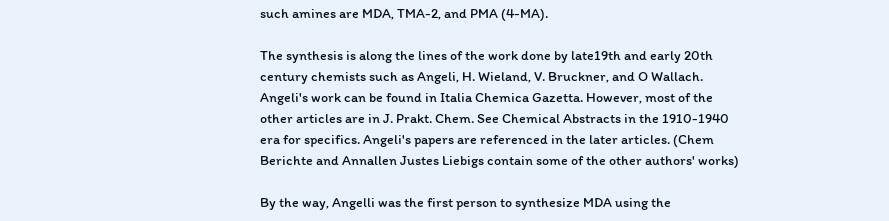such amines are MDA, TMA-2, and PMA (4-MA).

The synthesis is along the lines of the work done by late19th and early 20th century chemists such as Angeli, H. Wieland, V. Bruckner, and O Wallach. Angeli's work can be found in Italia Chemica Gazetta. However, most of the other articles are in J. Prakt. Chem. See Chemical Abstracts in the 1910-1940 era for specifics. Angeli's papers are referenced in the later articles. (Chem Berichte and Annallen Justes Liebigs contain some of the other authors' works)

By the way, Angelli was the first person to synthesize MDA using the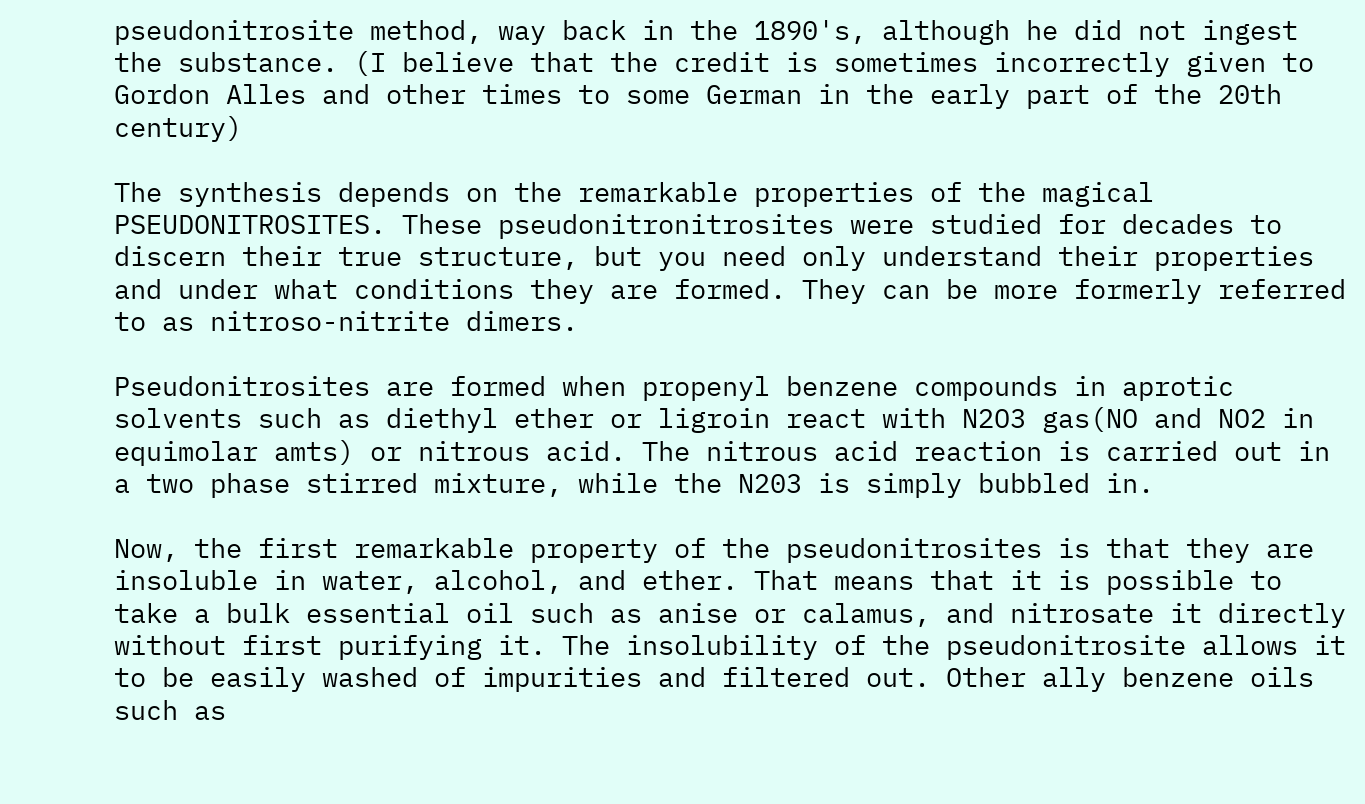pseudonitrosite method, way back in the 1890's, although he did not ingest the substance. (I believe that the credit is sometimes incorrectly given to Gordon Alles and other times to some German in the early part of the 20th century)

The synthesis depends on the remarkable properties of the magical PSEUDONITROSITES. These pseudonitronitrosites were studied for decades to discern their true structure, but you need only understand their properties and under what conditions they are formed. They can be more formerly referred to as nitroso-nitrite dimers.

Pseudonitrosites are formed when propenyl benzene compounds in aprotic solvents such as diethyl ether or ligroin react with N2O3 gas(NO and NO2 in equimolar amts) or nitrous acid. The nitrous acid reaction is carried out in a two phase stirred mixture, while the N203 is simply bubbled in.

Now, the first remarkable property of the pseudonitrosites is that they are insoluble in water, alcohol, and ether. That means that it is possible to take a bulk essential oil such as anise or calamus, and nitrosate it directly without first purifying it. The insolubility of the pseudonitrosite allows it to be easily washed of impurities and filtered out. Other ally benzene oils such as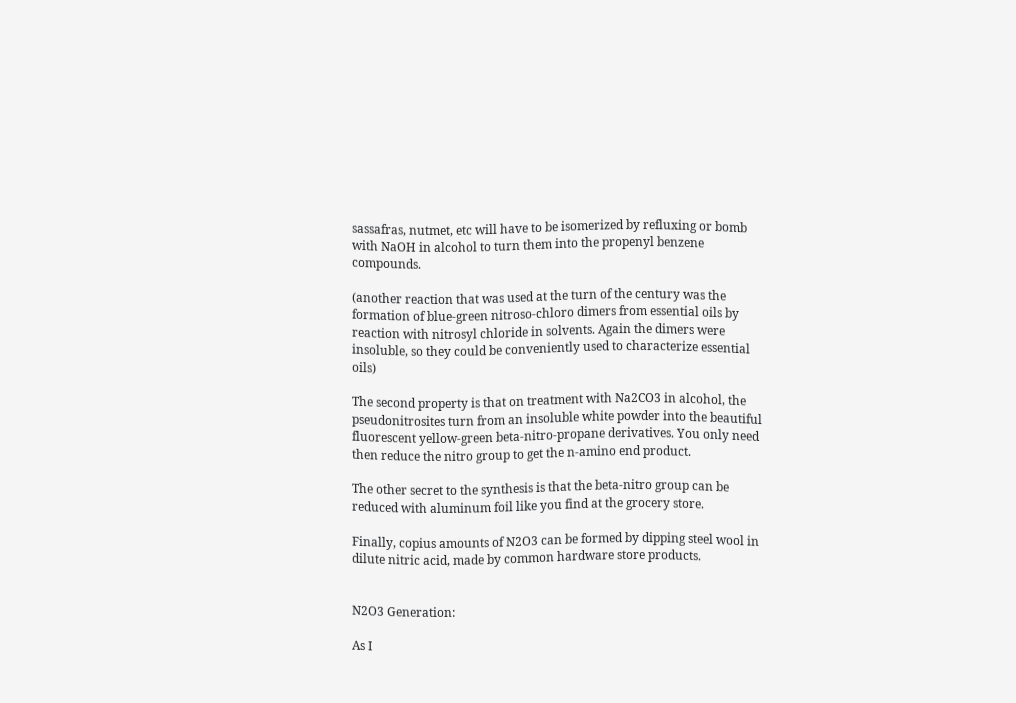sassafras, nutmet, etc will have to be isomerized by refluxing or bomb with NaOH in alcohol to turn them into the propenyl benzene compounds.

(another reaction that was used at the turn of the century was the formation of blue-green nitroso-chloro dimers from essential oils by reaction with nitrosyl chloride in solvents. Again the dimers were insoluble, so they could be conveniently used to characterize essential oils)

The second property is that on treatment with Na2CO3 in alcohol, the pseudonitrosites turn from an insoluble white powder into the beautiful fluorescent yellow-green beta-nitro-propane derivatives. You only need then reduce the nitro group to get the n-amino end product.

The other secret to the synthesis is that the beta-nitro group can be reduced with aluminum foil like you find at the grocery store.

Finally, copius amounts of N2O3 can be formed by dipping steel wool in dilute nitric acid, made by common hardware store products.


N2O3 Generation:

As I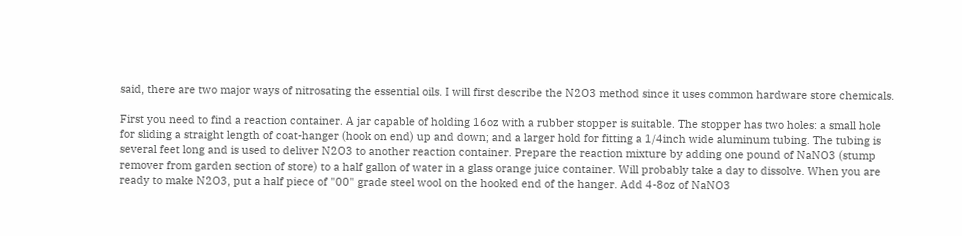said, there are two major ways of nitrosating the essential oils. I will first describe the N2O3 method since it uses common hardware store chemicals.

First you need to find a reaction container. A jar capable of holding 16oz with a rubber stopper is suitable. The stopper has two holes: a small hole for sliding a straight length of coat-hanger (hook on end) up and down; and a larger hold for fitting a 1/4inch wide aluminum tubing. The tubing is several feet long and is used to deliver N2O3 to another reaction container. Prepare the reaction mixture by adding one pound of NaNO3 (stump remover from garden section of store) to a half gallon of water in a glass orange juice container. Will probably take a day to dissolve. When you are ready to make N2O3, put a half piece of "00" grade steel wool on the hooked end of the hanger. Add 4-8oz of NaNO3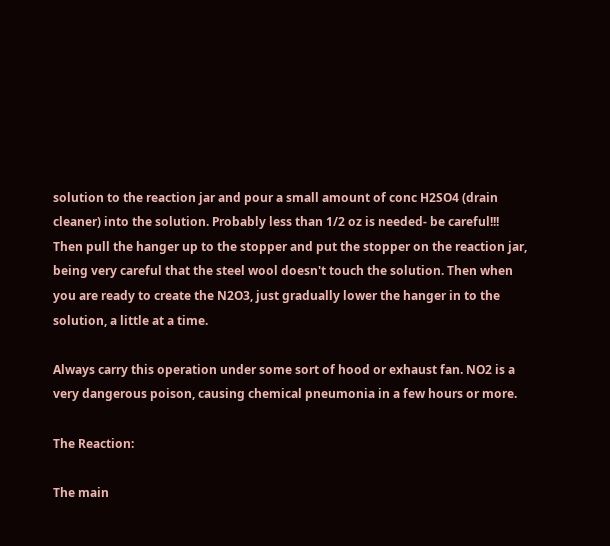solution to the reaction jar and pour a small amount of conc H2SO4 (drain cleaner) into the solution. Probably less than 1/2 oz is needed- be careful!!! Then pull the hanger up to the stopper and put the stopper on the reaction jar, being very careful that the steel wool doesn't touch the solution. Then when you are ready to create the N2O3, just gradually lower the hanger in to the solution, a little at a time.

Always carry this operation under some sort of hood or exhaust fan. NO2 is a very dangerous poison, causing chemical pneumonia in a few hours or more.

The Reaction:

The main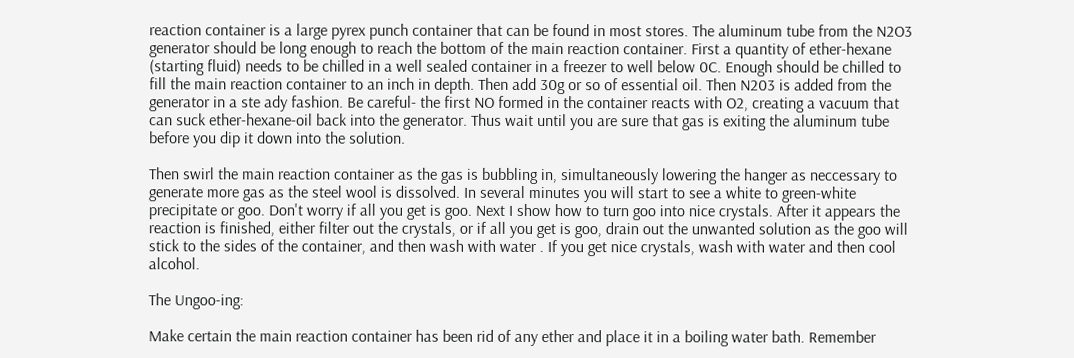reaction container is a large pyrex punch container that can be found in most stores. The aluminum tube from the N2O3 generator should be long enough to reach the bottom of the main reaction container. First a quantity of ether-hexane (starting fluid) needs to be chilled in a well sealed container in a freezer to well below 0C. Enough should be chilled to fill the main reaction container to an inch in depth. Then add 30g or so of essential oil. Then N203 is added from the generator in a ste ady fashion. Be careful- the first NO formed in the container reacts with O2, creating a vacuum that can suck ether-hexane-oil back into the generator. Thus wait until you are sure that gas is exiting the aluminum tube before you dip it down into the solution.

Then swirl the main reaction container as the gas is bubbling in, simultaneously lowering the hanger as neccessary to generate more gas as the steel wool is dissolved. In several minutes you will start to see a white to green-white precipitate or goo. Don't worry if all you get is goo. Next I show how to turn goo into nice crystals. After it appears the reaction is finished, either filter out the crystals, or if all you get is goo, drain out the unwanted solution as the goo will stick to the sides of the container, and then wash with water . If you get nice crystals, wash with water and then cool alcohol.

The Ungoo-ing:

Make certain the main reaction container has been rid of any ether and place it in a boiling water bath. Remember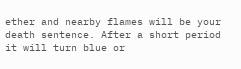ether and nearby flames will be your death sentence. After a short period it will turn blue or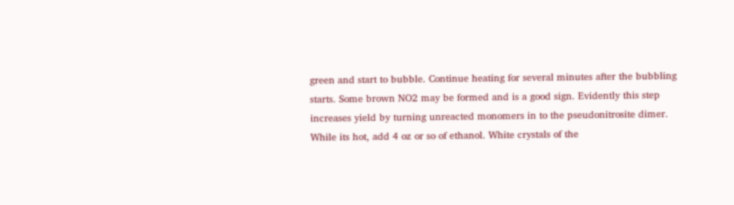green and start to bubble. Continue heating for several minutes after the bubbling starts. Some brown NO2 may be formed and is a good sign. Evidently this step increases yield by turning unreacted monomers in to the pseudonitrosite dimer. While its hot, add 4 oz or so of ethanol. White crystals of the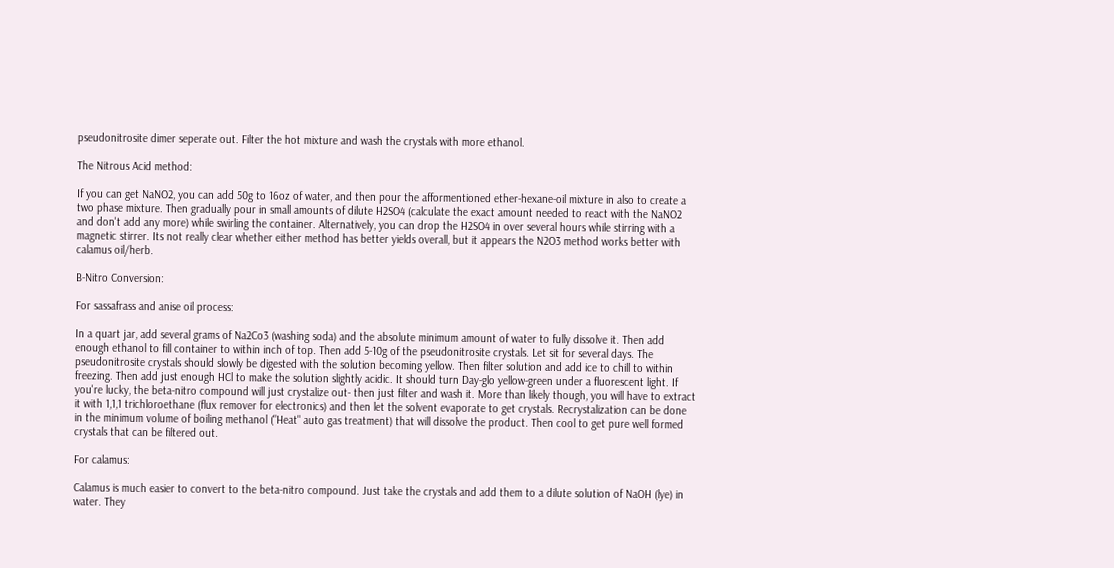pseudonitrosite dimer seperate out. Filter the hot mixture and wash the crystals with more ethanol.

The Nitrous Acid method:

If you can get NaNO2, you can add 50g to 16oz of water, and then pour the afformentioned ether-hexane-oil mixture in also to create a two phase mixture. Then gradually pour in small amounts of dilute H2SO4 (calculate the exact amount needed to react with the NaNO2 and don't add any more) while swirling the container. Alternatively, you can drop the H2SO4 in over several hours while stirring with a magnetic stirrer. Its not really clear whether either method has better yields overall, but it appears the N2O3 method works better with calamus oil/herb.

B-Nitro Conversion:

For sassafrass and anise oil process:

In a quart jar, add several grams of Na2Co3 (washing soda) and the absolute minimum amount of water to fully dissolve it. Then add enough ethanol to fill container to within inch of top. Then add 5-10g of the pseudonitrosite crystals. Let sit for several days. The pseudonitrosite crystals should slowly be digested with the solution becoming yellow. Then filter solution and add ice to chill to within freezing. Then add just enough HCl to make the solution slightly acidic. It should turn Day-glo yellow-green under a fluorescent light. If you're lucky, the beta-nitro compound will just crystalize out- then just filter and wash it. More than likely though, you will have to extract it with 1,1,1 trichloroethane (flux remover for electronics) and then let the solvent evaporate to get crystals. Recrystalization can be done in the minimum volume of boiling methanol ("Heat" auto gas treatment) that will dissolve the product. Then cool to get pure well formed crystals that can be filtered out.

For calamus:

Calamus is much easier to convert to the beta-nitro compound. Just take the crystals and add them to a dilute solution of NaOH (lye) in water. They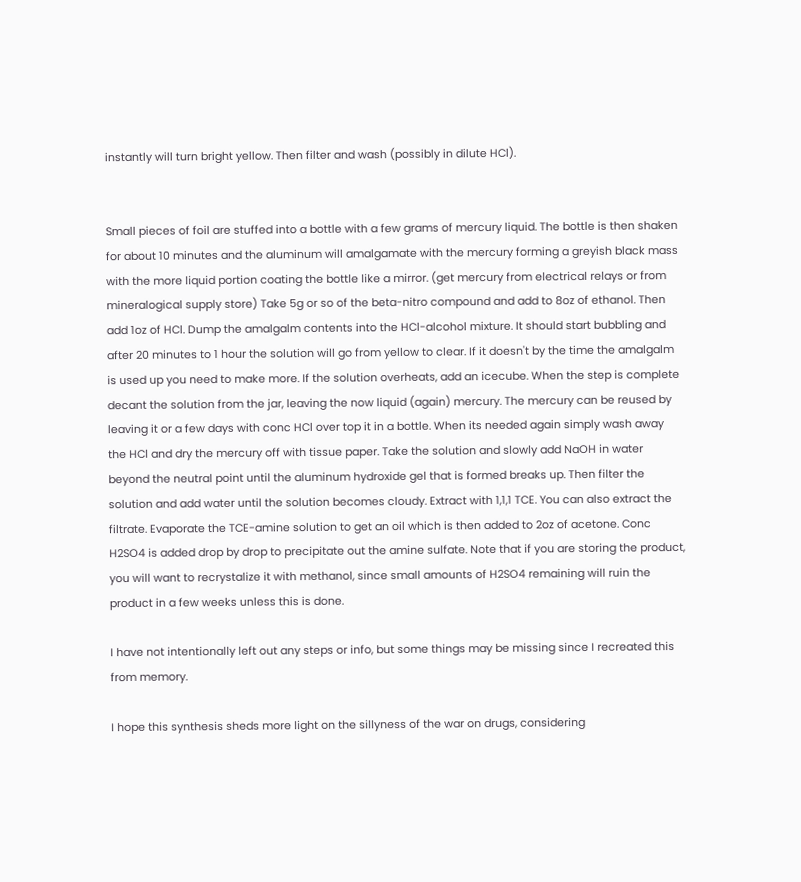instantly will turn bright yellow. Then filter and wash (possibly in dilute HCl).


Small pieces of foil are stuffed into a bottle with a few grams of mercury liquid. The bottle is then shaken for about 10 minutes and the aluminum will amalgamate with the mercury forming a greyish black mass with the more liquid portion coating the bottle like a mirror. (get mercury from electrical relays or from mineralogical supply store) Take 5g or so of the beta-nitro compound and add to 8oz of ethanol. Then add 1oz of HCl. Dump the amalgalm contents into the HCl-alcohol mixture. It should start bubbling and after 20 minutes to 1 hour the solution will go from yellow to clear. If it doesn't by the time the amalgalm is used up you need to make more. If the solution overheats, add an icecube. When the step is complete decant the solution from the jar, leaving the now liquid (again) mercury. The mercury can be reused by leaving it or a few days with conc HCl over top it in a bottle. When its needed again simply wash away the HCl and dry the mercury off with tissue paper. Take the solution and slowly add NaOH in water beyond the neutral point until the aluminum hydroxide gel that is formed breaks up. Then filter the solution and add water until the solution becomes cloudy. Extract with 1,1,1 TCE. You can also extract the filtrate. Evaporate the TCE-amine solution to get an oil which is then added to 2oz of acetone. Conc H2SO4 is added drop by drop to precipitate out the amine sulfate. Note that if you are storing the product, you will want to recrystalize it with methanol, since small amounts of H2SO4 remaining will ruin the product in a few weeks unless this is done.

I have not intentionally left out any steps or info, but some things may be missing since I recreated this from memory.

I hope this synthesis sheds more light on the sillyness of the war on drugs, considering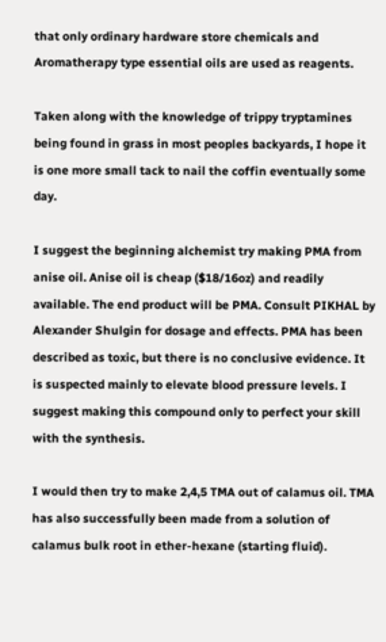that only ordinary hardware store chemicals and Aromatherapy type essential oils are used as reagents.

Taken along with the knowledge of trippy tryptamines being found in grass in most peoples backyards, I hope it is one more small tack to nail the coffin eventually some day.

I suggest the beginning alchemist try making PMA from anise oil. Anise oil is cheap ($18/16oz) and readily available. The end product will be PMA. Consult PIKHAL by Alexander Shulgin for dosage and effects. PMA has been described as toxic, but there is no conclusive evidence. It is suspected mainly to elevate blood pressure levels. I suggest making this compound only to perfect your skill with the synthesis.

I would then try to make 2,4,5 TMA out of calamus oil. TMA has also successfully been made from a solution of calamus bulk root in ether-hexane (starting fluid).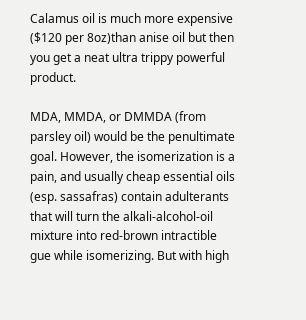Calamus oil is much more expensive ($120 per 8oz)than anise oil but then you get a neat ultra trippy powerful product.

MDA, MMDA, or DMMDA (from parsley oil) would be the penultimate goal. However, the isomerization is a pain, and usually cheap essential oils (esp. sassafras) contain adulterants that will turn the alkali-alcohol-oil mixture into red-brown intractible gue while isomerizing. But with high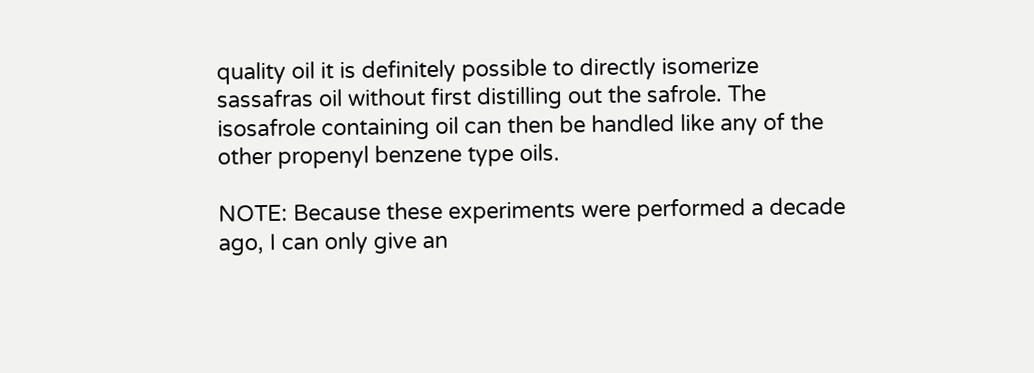quality oil it is definitely possible to directly isomerize sassafras oil without first distilling out the safrole. The isosafrole containing oil can then be handled like any of the other propenyl benzene type oils.

NOTE: Because these experiments were performed a decade ago, I can only give an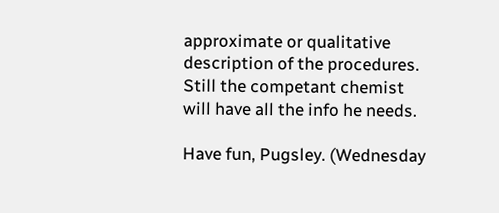approximate or qualitative description of the procedures. Still the competant chemist will have all the info he needs.

Have fun, Pugsley. (Wednesday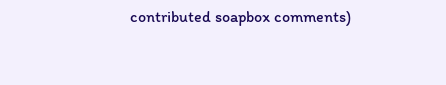contributed soapbox comments)